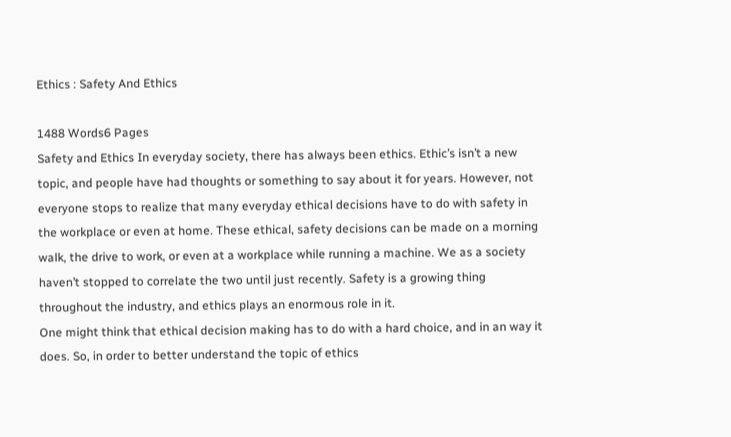Ethics : Safety And Ethics

1488 Words6 Pages
Safety and Ethics In everyday society, there has always been ethics. Ethic’s isn’t a new topic, and people have had thoughts or something to say about it for years. However, not everyone stops to realize that many everyday ethical decisions have to do with safety in the workplace or even at home. These ethical, safety decisions can be made on a morning walk, the drive to work, or even at a workplace while running a machine. We as a society haven’t stopped to correlate the two until just recently. Safety is a growing thing throughout the industry, and ethics plays an enormous role in it.
One might think that ethical decision making has to do with a hard choice, and in an way it does. So, in order to better understand the topic of ethics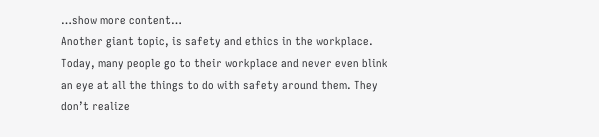…show more content…
Another giant topic, is safety and ethics in the workplace. Today, many people go to their workplace and never even blink an eye at all the things to do with safety around them. They don’t realize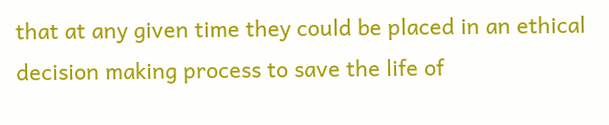that at any given time they could be placed in an ethical decision making process to save the life of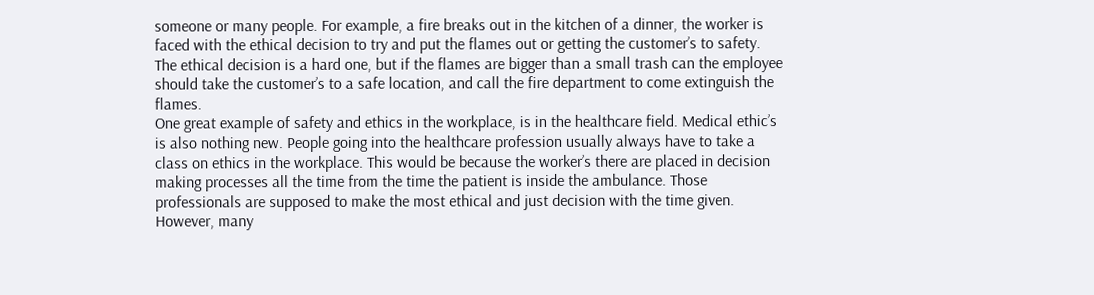someone or many people. For example, a fire breaks out in the kitchen of a dinner, the worker is faced with the ethical decision to try and put the flames out or getting the customer’s to safety. The ethical decision is a hard one, but if the flames are bigger than a small trash can the employee should take the customer’s to a safe location, and call the fire department to come extinguish the flames.
One great example of safety and ethics in the workplace, is in the healthcare field. Medical ethic’s is also nothing new. People going into the healthcare profession usually always have to take a class on ethics in the workplace. This would be because the worker’s there are placed in decision making processes all the time from the time the patient is inside the ambulance. Those professionals are supposed to make the most ethical and just decision with the time given. However, many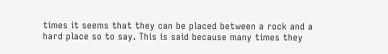times it seems that they can be placed between a rock and a hard place so to say. This is said because many times they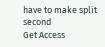have to make split second
Get Access